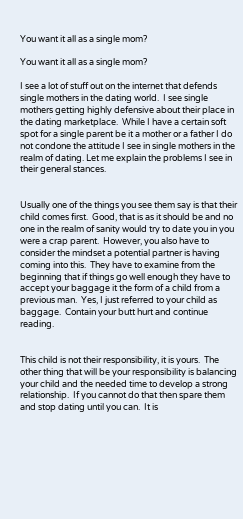You want it all as a single mom?

You want it all as a single mom?

I see a lot of stuff out on the internet that defends single mothers in the dating world.  I see single mothers getting highly defensive about their place in the dating marketplace.  While I have a certain soft spot for a single parent be it a mother or a father I do not condone the attitude I see in single mothers in the realm of dating. Let me explain the problems I see in their general stances.


Usually one of the things you see them say is that their child comes first.  Good, that is as it should be and no one in the realm of sanity would try to date you in you were a crap parent.  However, you also have to consider the mindset a potential partner is having coming into this.  They have to examine from the beginning that if things go well enough they have to accept your baggage it the form of a child from a previous man.  Yes, I just referred to your child as baggage.  Contain your butt hurt and continue reading.


This child is not their responsibility, it is yours.  The other thing that will be your responsibility is balancing your child and the needed time to develop a strong relationship.  If you cannot do that then spare them and stop dating until you can.  It is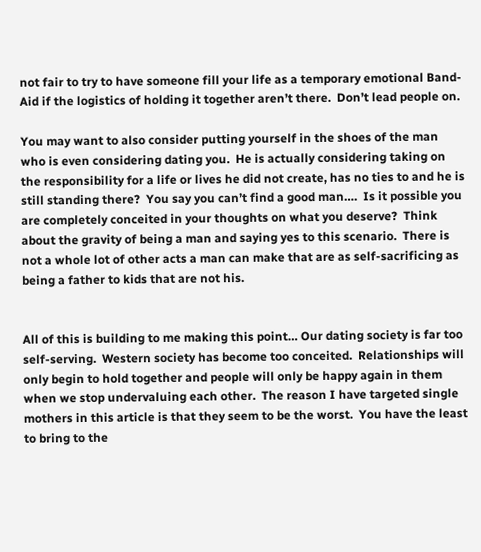not fair to try to have someone fill your life as a temporary emotional Band-Aid if the logistics of holding it together aren’t there.  Don’t lead people on.

You may want to also consider putting yourself in the shoes of the man who is even considering dating you.  He is actually considering taking on the responsibility for a life or lives he did not create, has no ties to and he is still standing there?  You say you can’t find a good man….  Is it possible you are completely conceited in your thoughts on what you deserve?  Think about the gravity of being a man and saying yes to this scenario.  There is not a whole lot of other acts a man can make that are as self-sacrificing as being a father to kids that are not his.


All of this is building to me making this point… Our dating society is far too self-serving.  Western society has become too conceited.  Relationships will only begin to hold together and people will only be happy again in them when we stop undervaluing each other.  The reason I have targeted single mothers in this article is that they seem to be the worst.  You have the least to bring to the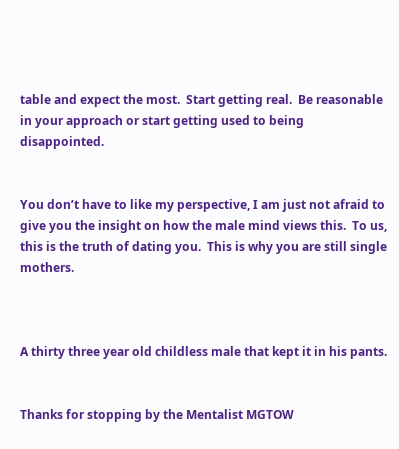table and expect the most.  Start getting real.  Be reasonable in your approach or start getting used to being disappointed.


You don’t have to like my perspective, I am just not afraid to give you the insight on how the male mind views this.  To us, this is the truth of dating you.  This is why you are still single mothers.



A thirty three year old childless male that kept it in his pants.


Thanks for stopping by the Mentalist MGTOW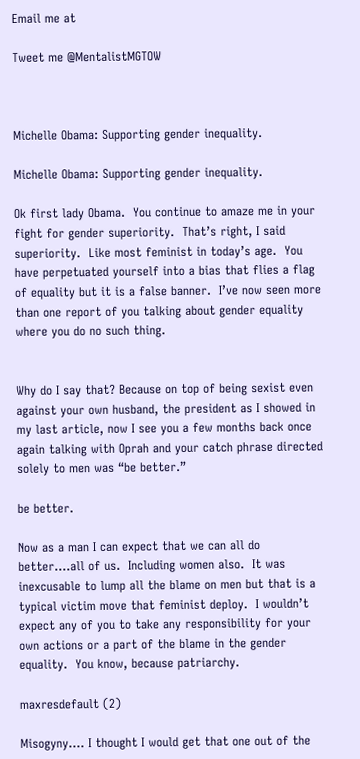Email me at

Tweet me @MentalistMGTOW



Michelle Obama: Supporting gender inequality.

Michelle Obama: Supporting gender inequality.

Ok first lady Obama.  You continue to amaze me in your fight for gender superiority.  That’s right, I said superiority.  Like most feminist in today’s age.  You have perpetuated yourself into a bias that flies a flag of equality but it is a false banner.  I’ve now seen more than one report of you talking about gender equality where you do no such thing.


Why do I say that? Because on top of being sexist even against your own husband, the president as I showed in my last article, now I see you a few months back once again talking with Oprah and your catch phrase directed solely to men was “be better.”

be better.

Now as a man I can expect that we can all do better….all of us.  Including women also.  It was inexcusable to lump all the blame on men but that is a typical victim move that feminist deploy.  I wouldn’t expect any of you to take any responsibility for your own actions or a part of the blame in the gender equality.  You know, because patriarchy.

maxresdefault (2)

Misogyny…. I thought I would get that one out of the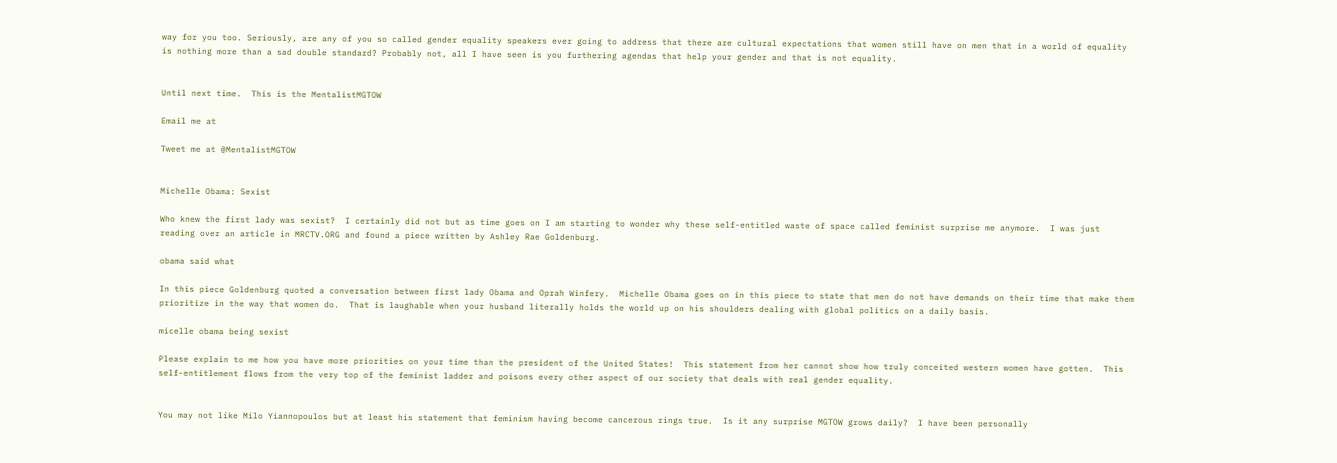way for you too. Seriously, are any of you so called gender equality speakers ever going to address that there are cultural expectations that women still have on men that in a world of equality is nothing more than a sad double standard? Probably not, all I have seen is you furthering agendas that help your gender and that is not equality.


Until next time.  This is the MentalistMGTOW

Email me at

Tweet me at @MentalistMGTOW


Michelle Obama: Sexist

Who knew the first lady was sexist?  I certainly did not but as time goes on I am starting to wonder why these self-entitled waste of space called feminist surprise me anymore.  I was just reading over an article in MRCTV.ORG and found a piece written by Ashley Rae Goldenburg.

obama said what

In this piece Goldenburg quoted a conversation between first lady Obama and Oprah Winfery.  Michelle Obama goes on in this piece to state that men do not have demands on their time that make them prioritize in the way that women do.  That is laughable when your husband literally holds the world up on his shoulders dealing with global politics on a daily basis.

micelle obama being sexist

Please explain to me how you have more priorities on your time than the president of the United States!  This statement from her cannot show how truly conceited western women have gotten.  This self-entitlement flows from the very top of the feminist ladder and poisons every other aspect of our society that deals with real gender equality.


You may not like Milo Yiannopoulos but at least his statement that feminism having become cancerous rings true.  Is it any surprise MGTOW grows daily?  I have been personally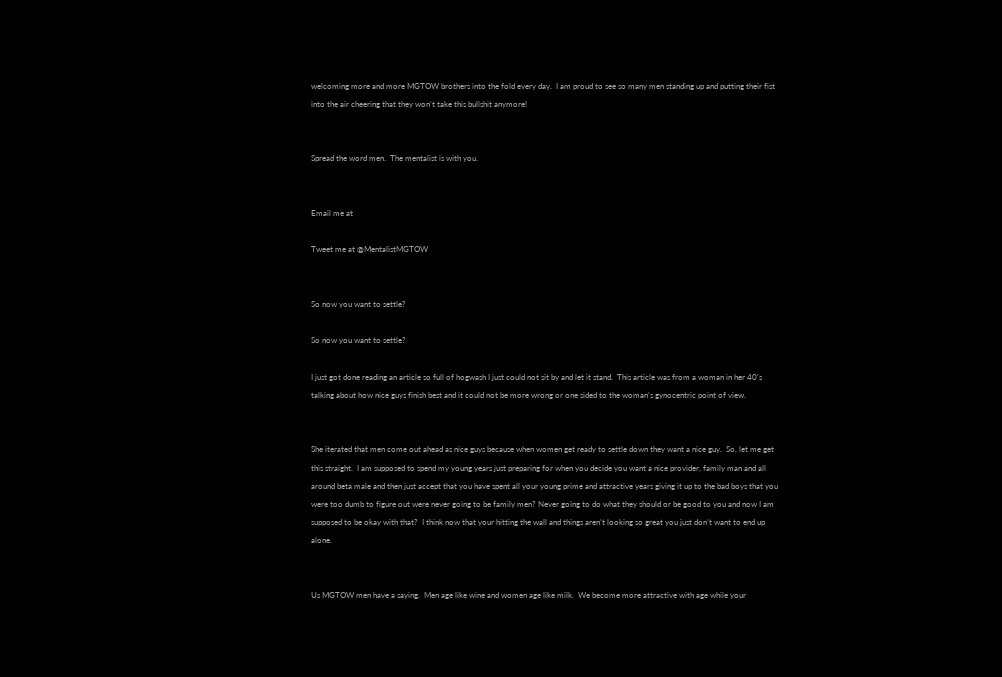welcoming more and more MGTOW brothers into the fold every day.  I am proud to see so many men standing up and putting their fist into the air cheering that they won’t take this bullshit anymore!


Spread the word men.  The mentalist is with you.


Email me at

Tweet me at @MentalistMGTOW


So now you want to settle?

So now you want to settle?

I just got done reading an article so full of hogwash I just could not sit by and let it stand.  This article was from a woman in her 40’s talking about how nice guys finish best and it could not be more wrong or one sided to the woman’s gynocentric point of view.


She iterated that men come out ahead as nice guys because when women get ready to settle down they want a nice guy.  So, let me get this straight.  I am supposed to spend my young years just preparing for when you decide you want a nice provider, family man and all around beta male and then just accept that you have spent all your young prime and attractive years giving it up to the bad boys that you were too dumb to figure out were never going to be family men? Never going to do what they should or be good to you and now I am supposed to be okay with that?  I think now that your hitting the wall and things aren’t looking so great you just don’t want to end up alone.


Us MGTOW men have a saying.  Men age like wine and women age like milk.  We become more attractive with age while your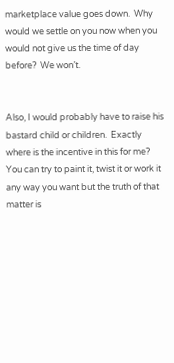marketplace value goes down.  Why would we settle on you now when you would not give us the time of day before?  We won’t.


Also, I would probably have to raise his bastard child or children.  Exactly where is the incentive in this for me?  You can try to paint it, twist it or work it any way you want but the truth of that matter is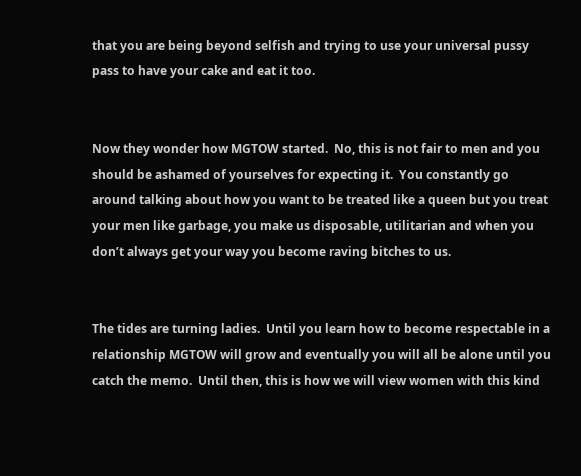that you are being beyond selfish and trying to use your universal pussy pass to have your cake and eat it too.


Now they wonder how MGTOW started.  No, this is not fair to men and you should be ashamed of yourselves for expecting it.  You constantly go around talking about how you want to be treated like a queen but you treat your men like garbage, you make us disposable, utilitarian and when you don’t always get your way you become raving bitches to us.


The tides are turning ladies.  Until you learn how to become respectable in a relationship MGTOW will grow and eventually you will all be alone until you catch the memo.  Until then, this is how we will view women with this kind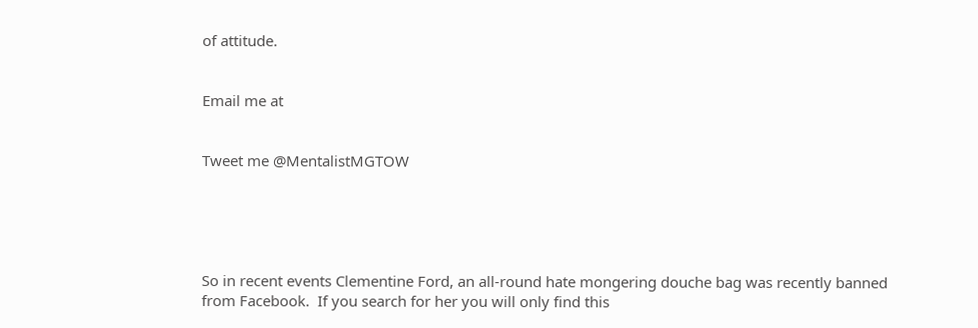of attitude.


Email me at


Tweet me @MentalistMGTOW





So in recent events Clementine Ford, an all-round hate mongering douche bag was recently banned from Facebook.  If you search for her you will only find this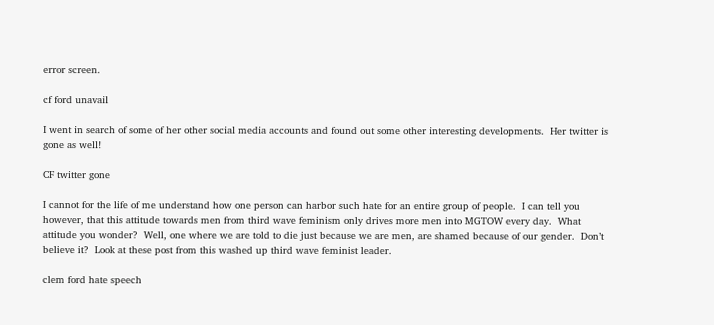error screen.

cf ford unavail

I went in search of some of her other social media accounts and found out some other interesting developments.  Her twitter is gone as well!

CF twitter gone

I cannot for the life of me understand how one person can harbor such hate for an entire group of people.  I can tell you however, that this attitude towards men from third wave feminism only drives more men into MGTOW every day.  What attitude you wonder?  Well, one where we are told to die just because we are men, are shamed because of our gender.  Don’t believe it?  Look at these post from this washed up third wave feminist leader.

clem ford hate speech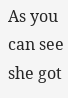As you can see she got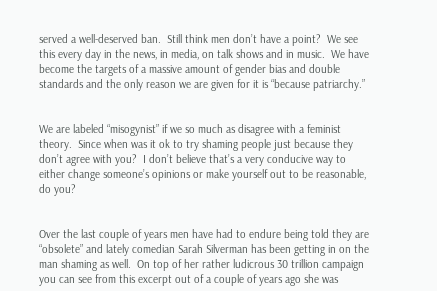served a well-deserved ban.  Still think men don’t have a point?  We see this every day in the news, in media, on talk shows and in music.  We have become the targets of a massive amount of gender bias and double standards and the only reason we are given for it is “because patriarchy.”


We are labeled “misogynist” if we so much as disagree with a feminist theory.  Since when was it ok to try shaming people just because they don’t agree with you?  I don’t believe that’s a very conducive way to either change someone’s opinions or make yourself out to be reasonable, do you?


Over the last couple of years men have had to endure being told they are “obsolete” and lately comedian Sarah Silverman has been getting in on the man shaming as well.  On top of her rather ludicrous 30 trillion campaign you can see from this excerpt out of a couple of years ago she was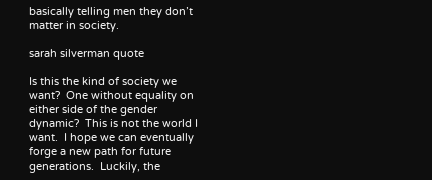basically telling men they don’t matter in society.

sarah silverman quote

Is this the kind of society we want?  One without equality on either side of the gender dynamic?  This is not the world I want.  I hope we can eventually forge a new path for future generations.  Luckily, the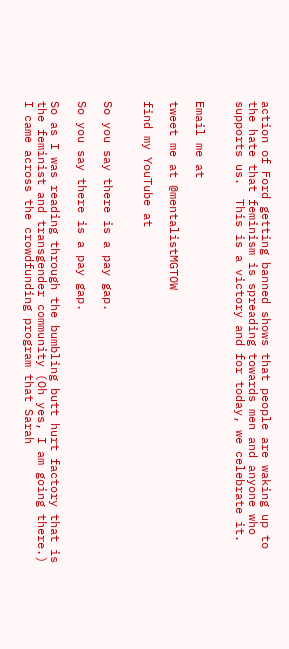action of Ford getting banned shows that people are waking up to the hate that feminism is spreading towards men and anyone who supports us.  This is a victory and for today, we celebrate it.


Email me at

tweet me at @mentalistMGTOW

find my YouTube at


So you say there is a pay gap.

So you say there is a pay gap.

So as I was reading through the bumbling butt hurt factory that is the feminist and transgender community (Oh yes, I am going there.)  I came across the crowdfunding program that Sarah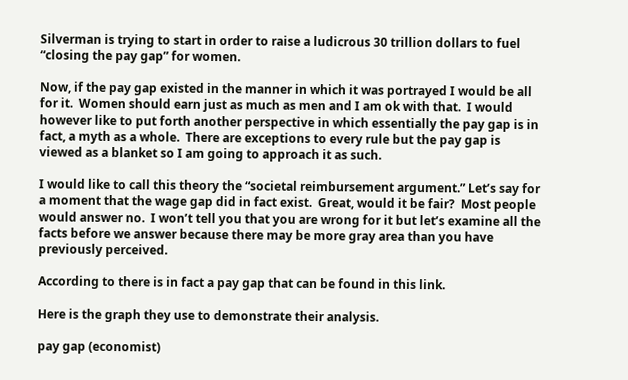Silverman is trying to start in order to raise a ludicrous 30 trillion dollars to fuel “closing the pay gap” for women.

Now, if the pay gap existed in the manner in which it was portrayed I would be all for it.  Women should earn just as much as men and I am ok with that.  I would however like to put forth another perspective in which essentially the pay gap is in fact, a myth as a whole.  There are exceptions to every rule but the pay gap is viewed as a blanket so I am going to approach it as such.

I would like to call this theory the “societal reimbursement argument.” Let’s say for a moment that the wage gap did in fact exist.  Great, would it be fair?  Most people would answer no.  I won’t tell you that you are wrong for it but let’s examine all the facts before we answer because there may be more gray area than you have previously perceived.

According to there is in fact a pay gap that can be found in this link.

Here is the graph they use to demonstrate their analysis.

pay gap (economist)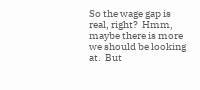So the wage gap is real, right?  Hmm, maybe there is more we should be looking at.  But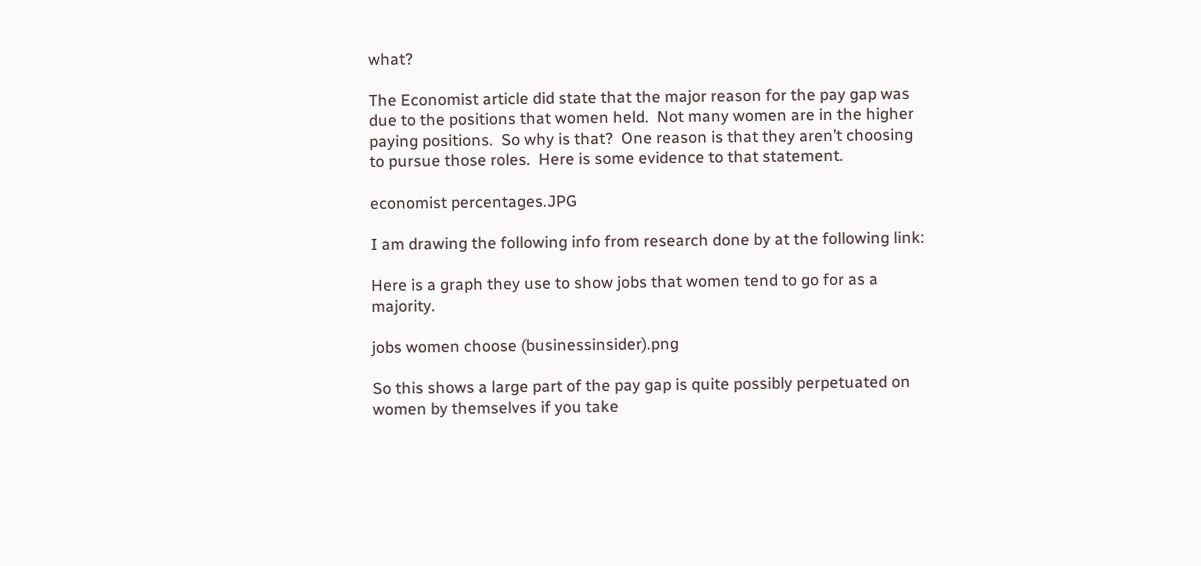what?

The Economist article did state that the major reason for the pay gap was due to the positions that women held.  Not many women are in the higher paying positions.  So why is that?  One reason is that they aren’t choosing to pursue those roles.  Here is some evidence to that statement.

economist percentages.JPG

I am drawing the following info from research done by at the following link:

Here is a graph they use to show jobs that women tend to go for as a majority.

jobs women choose (businessinsider).png

So this shows a large part of the pay gap is quite possibly perpetuated on women by themselves if you take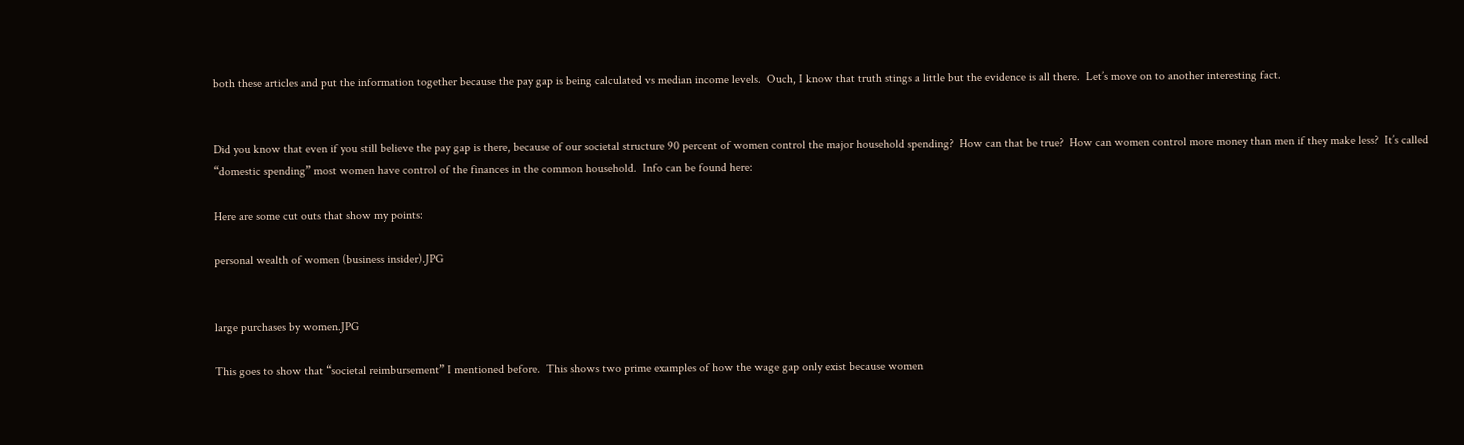both these articles and put the information together because the pay gap is being calculated vs median income levels.  Ouch, I know that truth stings a little but the evidence is all there.  Let’s move on to another interesting fact.


Did you know that even if you still believe the pay gap is there, because of our societal structure 90 percent of women control the major household spending?  How can that be true?  How can women control more money than men if they make less?  It’s called “domestic spending” most women have control of the finances in the common household.  Info can be found here:

Here are some cut outs that show my points:

personal wealth of women (business insider).JPG


large purchases by women.JPG

This goes to show that “societal reimbursement” I mentioned before.  This shows two prime examples of how the wage gap only exist because women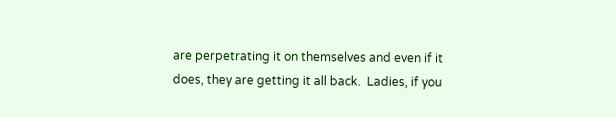are perpetrating it on themselves and even if it does, they are getting it all back.  Ladies, if you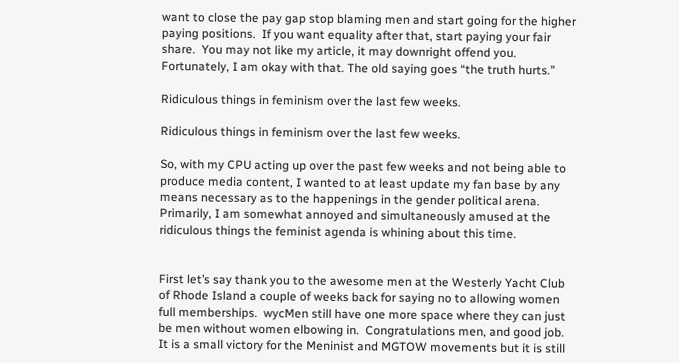want to close the pay gap stop blaming men and start going for the higher paying positions.  If you want equality after that, start paying your fair share.  You may not like my article, it may downright offend you.  Fortunately, I am okay with that. The old saying goes “the truth hurts.”

Ridiculous things in feminism over the last few weeks.

Ridiculous things in feminism over the last few weeks.

So, with my CPU acting up over the past few weeks and not being able to produce media content, I wanted to at least update my fan base by any means necessary as to the happenings in the gender political arena.  Primarily, I am somewhat annoyed and simultaneously amused at the ridiculous things the feminist agenda is whining about this time.


First let’s say thank you to the awesome men at the Westerly Yacht Club of Rhode Island a couple of weeks back for saying no to allowing women full memberships.  wycMen still have one more space where they can just be men without women elbowing in.  Congratulations men, and good job.   It is a small victory for the Meninist and MGTOW movements but it is still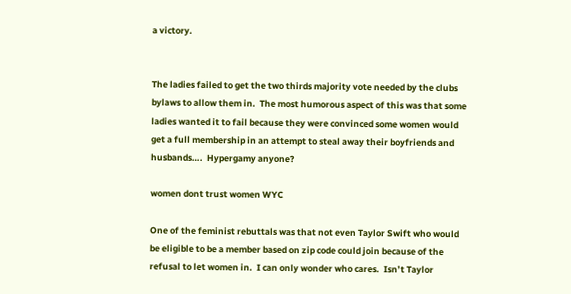a victory.


The ladies failed to get the two thirds majority vote needed by the clubs bylaws to allow them in.  The most humorous aspect of this was that some ladies wanted it to fail because they were convinced some women would get a full membership in an attempt to steal away their boyfriends and husbands….  Hypergamy anyone?

women dont trust women WYC

One of the feminist rebuttals was that not even Taylor Swift who would be eligible to be a member based on zip code could join because of the refusal to let women in.  I can only wonder who cares.  Isn’t Taylor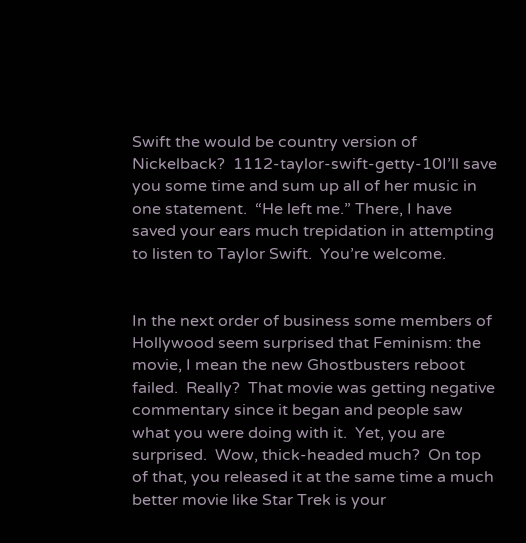Swift the would be country version of Nickelback?  1112-taylor-swift-getty-10I’ll save you some time and sum up all of her music in one statement.  “He left me.” There, I have saved your ears much trepidation in attempting to listen to Taylor Swift.  You’re welcome.


In the next order of business some members of Hollywood seem surprised that Feminism: the movie, I mean the new Ghostbusters reboot failed.  Really?  That movie was getting negative commentary since it began and people saw what you were doing with it.  Yet, you are surprised.  Wow, thick-headed much?  On top of that, you released it at the same time a much better movie like Star Trek is your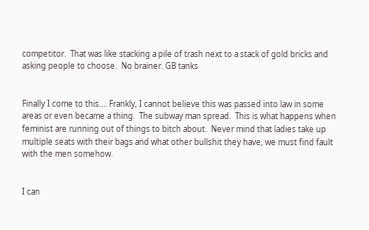competitor.  That was like stacking a pile of trash next to a stack of gold bricks and asking people to choose.  No brainer. GB tanks


Finally I come to this…. Frankly, I cannot believe this was passed into law in some areas or even became a thing.  The subway man spread.  This is what happens when feminist are running out of things to bitch about.  Never mind that ladies take up multiple seats with their bags and what other bullshit they have, we must find fault with the men somehow.


I can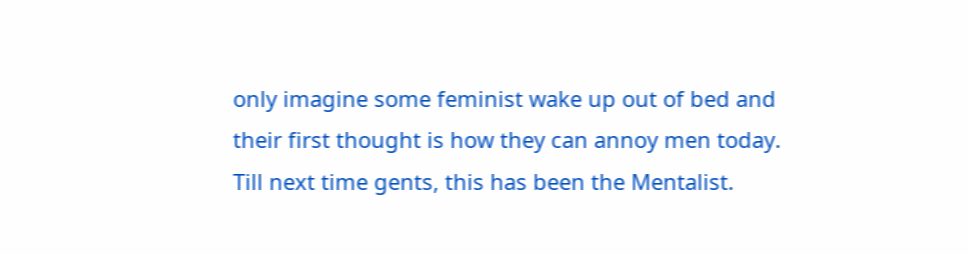only imagine some feminist wake up out of bed and their first thought is how they can annoy men today.  Till next time gents, this has been the Mentalist.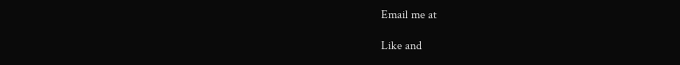Email me at

Like and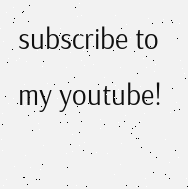subscribe to my youtube!